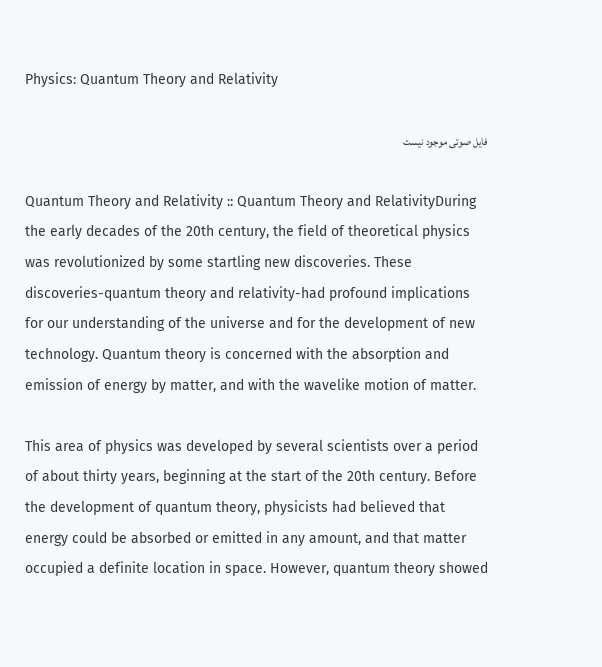Physics: Quantum Theory and Relativity

فایل صوتی موجود نیست

Quantum Theory and Relativity :: Quantum Theory and RelativityDuring the early decades of the 20th century, the field of theoretical physics was revolutionized by some startling new discoveries. These discoveries-quantum theory and relativity-had profound implications for our understanding of the universe and for the development of new technology. Quantum theory is concerned with the absorption and emission of energy by matter, and with the wavelike motion of matter.

This area of physics was developed by several scientists over a period of about thirty years, beginning at the start of the 20th century. Before the development of quantum theory, physicists had believed that energy could be absorbed or emitted in any amount, and that matter occupied a definite location in space. However, quantum theory showed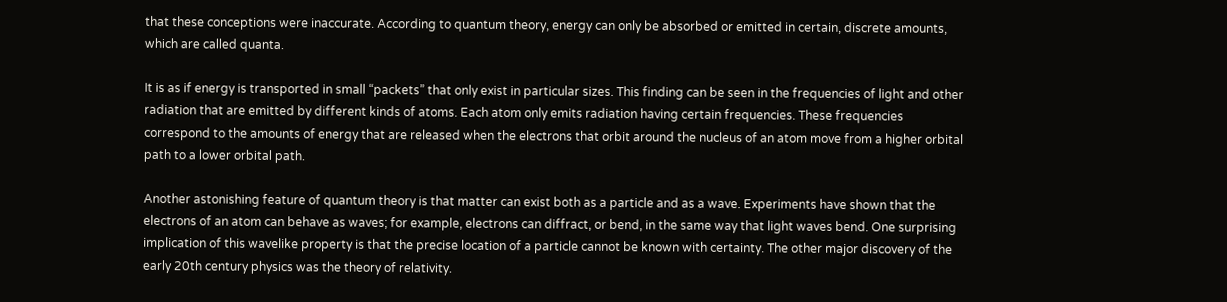that these conceptions were inaccurate. According to quantum theory, energy can only be absorbed or emitted in certain, discrete amounts, which are called quanta.

It is as if energy is transported in small “packets” that only exist in particular sizes. This finding can be seen in the frequencies of light and other radiation that are emitted by different kinds of atoms. Each atom only emits radiation having certain frequencies. These frequencies correspond to the amounts of energy that are released when the electrons that orbit around the nucleus of an atom move from a higher orbital path to a lower orbital path.

Another astonishing feature of quantum theory is that matter can exist both as a particle and as a wave. Experiments have shown that the electrons of an atom can behave as waves; for example, electrons can diffract, or bend, in the same way that light waves bend. One surprising implication of this wavelike property is that the precise location of a particle cannot be known with certainty. The other major discovery of the early 20th century physics was the theory of relativity.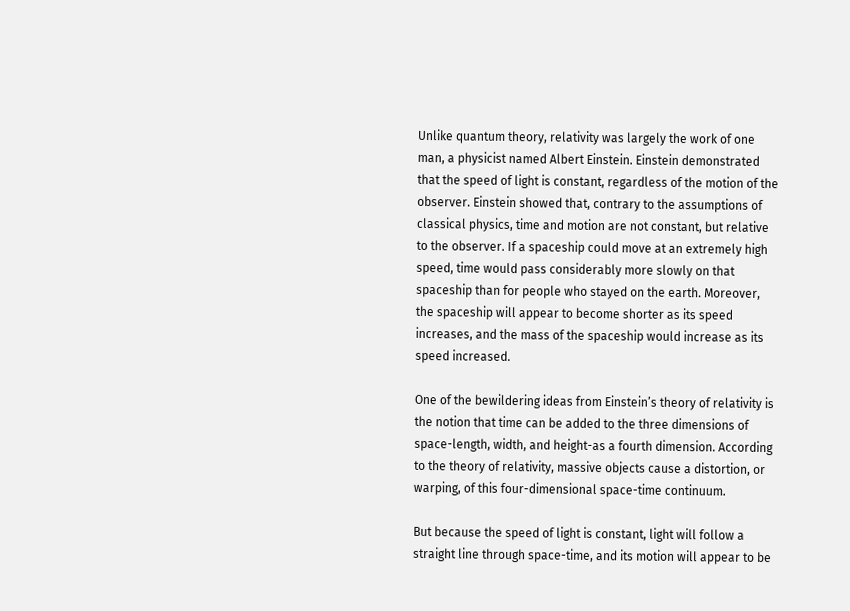Unlike quantum theory, relativity was largely the work of one man, a physicist named Albert Einstein. Einstein demonstrated that the speed of light is constant, regardless of the motion of the observer. Einstein showed that, contrary to the assumptions of classical physics, time and motion are not constant, but relative to the observer. If a spaceship could move at an extremely high speed, time would pass considerably more slowly on that spaceship than for people who stayed on the earth. Moreover, the spaceship will appear to become shorter as its speed increases, and the mass of the spaceship would increase as its speed increased.

One of the bewildering ideas from Einstein’s theory of relativity is the notion that time can be added to the three dimensions of space-length, width, and height-as a fourth dimension. According to the theory of relativity, massive objects cause a distortion, or warping, of this four-dimensional space-time continuum.

But because the speed of light is constant, light will follow a straight line through space-time, and its motion will appear to be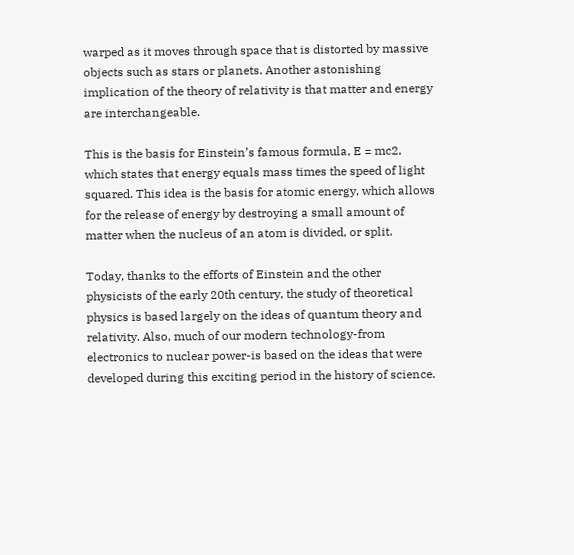warped as it moves through space that is distorted by massive objects such as stars or planets. Another astonishing implication of the theory of relativity is that matter and energy are interchangeable.

This is the basis for Einstein’s famous formula, E = mc2, which states that energy equals mass times the speed of light squared. This idea is the basis for atomic energy, which allows for the release of energy by destroying a small amount of matter when the nucleus of an atom is divided, or split.

Today, thanks to the efforts of Einstein and the other physicists of the early 20th century, the study of theoretical physics is based largely on the ideas of quantum theory and relativity. Also, much of our modern technology-from electronics to nuclear power-is based on the ideas that were developed during this exciting period in the history of science.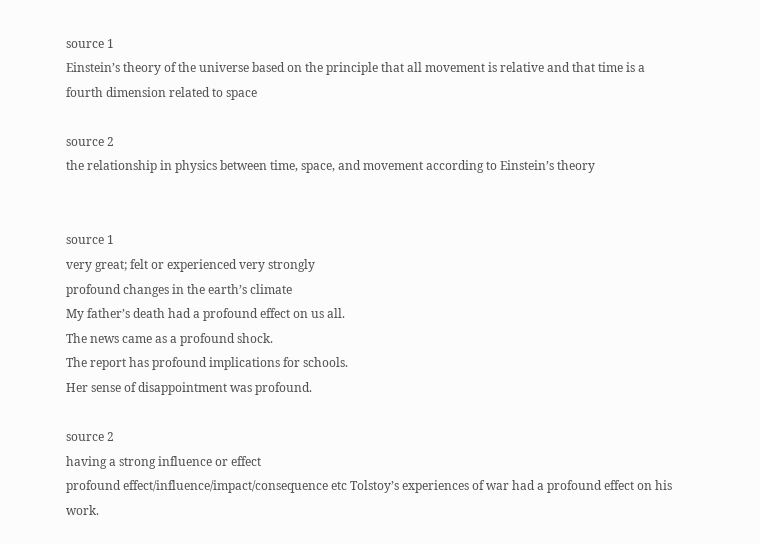source 1
Einstein’s theory of the universe based on the principle that all movement is relative and that time is a fourth dimension related to space

source 2
the relationship in physics between time, space, and movement according to Einstein’s theory


source 1
very great; felt or experienced very strongly
profound changes in the earth’s climate
My father’s death had a profound effect on us all.
The news came as a profound shock.
The report has profound implications for schools.
Her sense of disappointment was profound.

source 2
having a strong influence or effect
profound effect/influence/impact/consequence etc Tolstoy’s experiences of war had a profound effect on his work.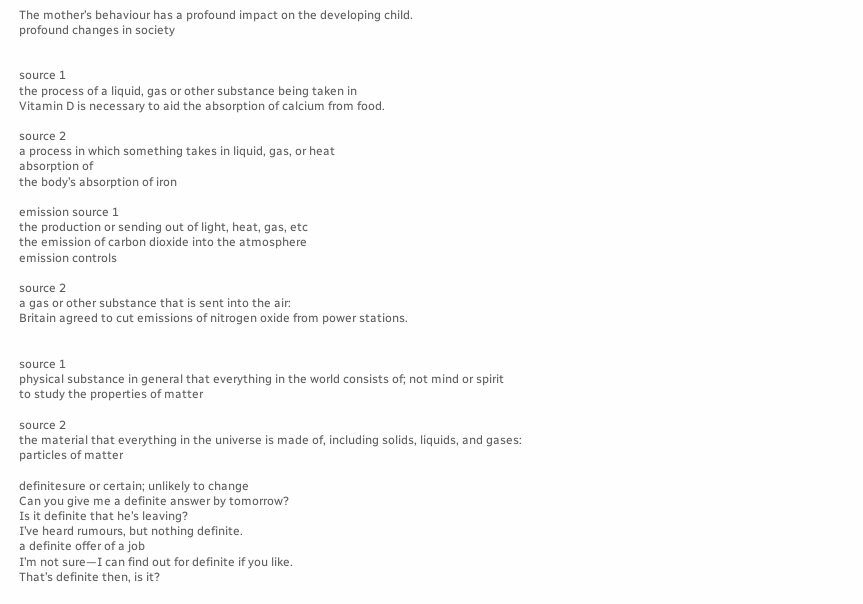The mother’s behaviour has a profound impact on the developing child.
profound changes in society


source 1
the process of a liquid, gas or other substance being taken in
Vitamin D is necessary to aid the absorption of calcium from food.

source 2
a process in which something takes in liquid, gas, or heat
absorption of
the body’s absorption of iron

emission source 1
the production or sending out of light, heat, gas, etc
the emission of carbon dioxide into the atmosphere
emission controls

source 2
a gas or other substance that is sent into the air:
Britain agreed to cut emissions of nitrogen oxide from power stations.


source 1
physical substance in general that everything in the world consists of; not mind or spirit
to study the properties of matter

source 2
the material that everything in the universe is made of, including solids, liquids, and gases:
particles of matter

definitesure or certain; unlikely to change
Can you give me a definite answer by tomorrow?
Is it definite that he’s leaving?
I’ve heard rumours, but nothing definite.
a definite offer of a job
I’m not sure—I can find out for definite if you like.
That’s definite then, is it?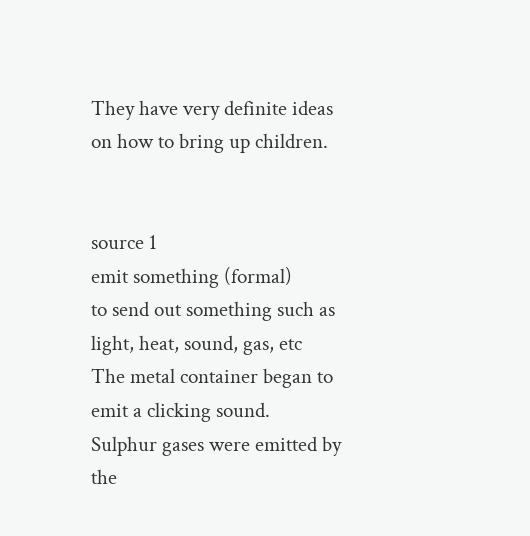They have very definite ideas on how to bring up children.


source 1
emit something (formal)
to send out something such as light, heat, sound, gas, etc
The metal container began to emit a clicking sound.
Sulphur gases were emitted by the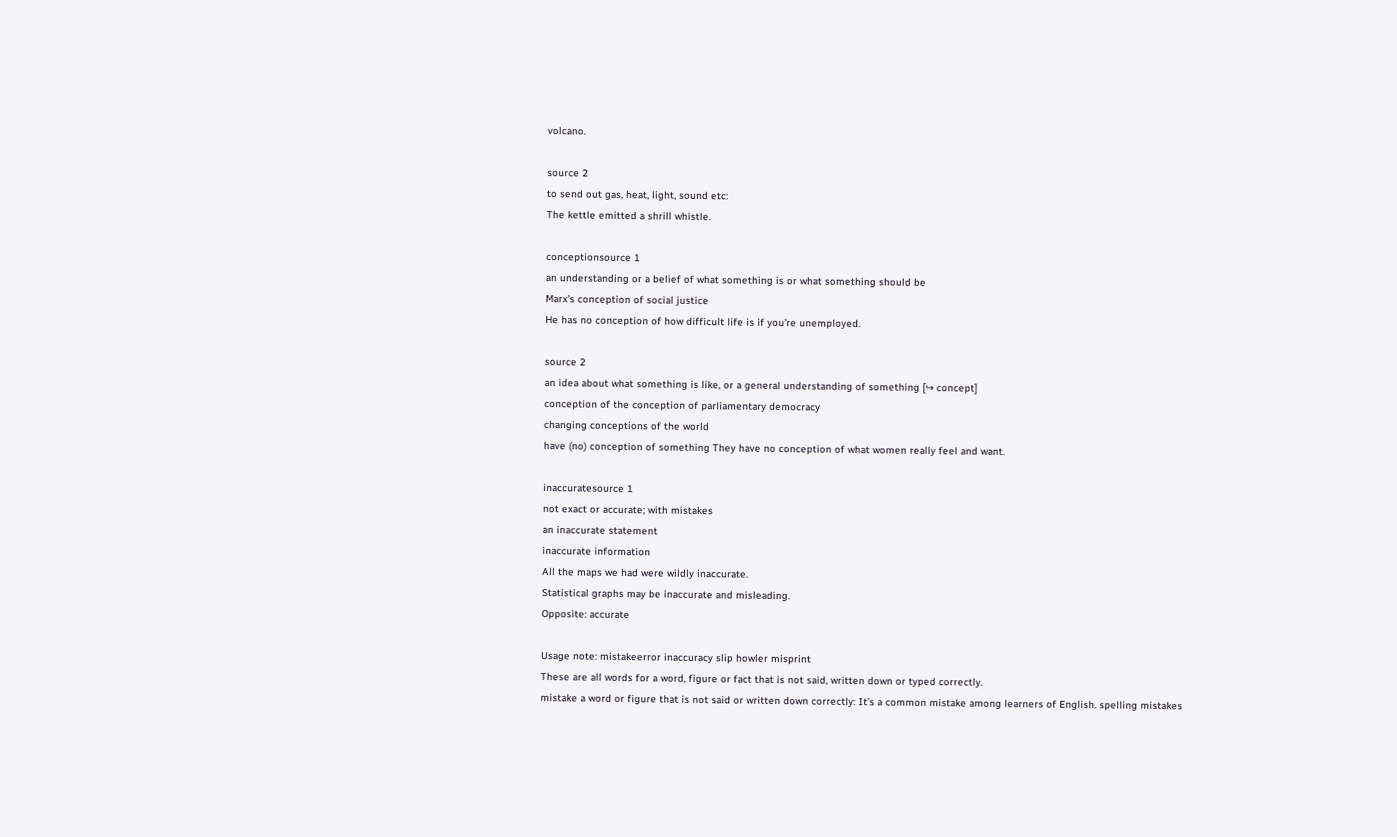volcano.

source 2
to send out gas, heat, light, sound etc:
The kettle emitted a shrill whistle.

conceptionsource 1
an understanding or a belief of what something is or what something should be
Marx’s conception of social justice
He has no conception of how difficult life is if you’re unemployed.

source 2
an idea about what something is like, or a general understanding of something [↪ concept]
conception of the conception of parliamentary democracy
changing conceptions of the world
have (no) conception of something They have no conception of what women really feel and want.

inaccuratesource 1
not exact or accurate; with mistakes
an inaccurate statement
inaccurate information
All the maps we had were wildly inaccurate.
Statistical graphs may be inaccurate and misleading.
Opposite: accurate

Usage note: mistakeerror inaccuracy slip howler misprint
These are all words for a word, figure or fact that is not said, written down or typed correctly.
mistake a word or figure that is not said or written down correctly: It’s a common mistake among learners of English. spelling mistakes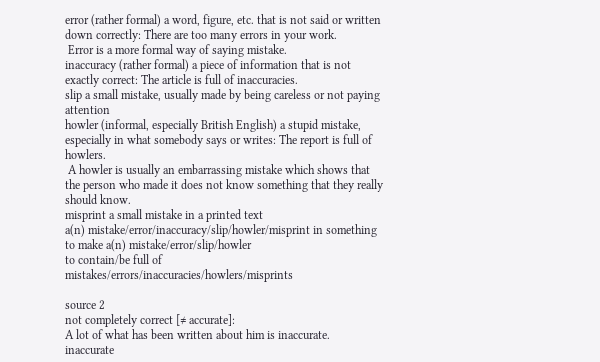error (rather formal) a word, figure, etc. that is not said or written down correctly: There are too many errors in your work.
 Error is a more formal way of saying mistake.
inaccuracy (rather formal) a piece of information that is not exactly correct: The article is full of inaccuracies.
slip a small mistake, usually made by being careless or not paying attention
howler (informal, especially British English) a stupid mistake, especially in what somebody says or writes: The report is full of howlers.
 A howler is usually an embarrassing mistake which shows that the person who made it does not know something that they really should know.
misprint a small mistake in a printed text
a(n) mistake/error/inaccuracy/slip/howler/misprint in something
to make a(n) mistake/error/slip/howler
to contain/be full of mistakes/errors/inaccuracies/howlers/misprints

source 2
not completely correct [≠ accurate]:
A lot of what has been written about him is inaccurate.
inaccurate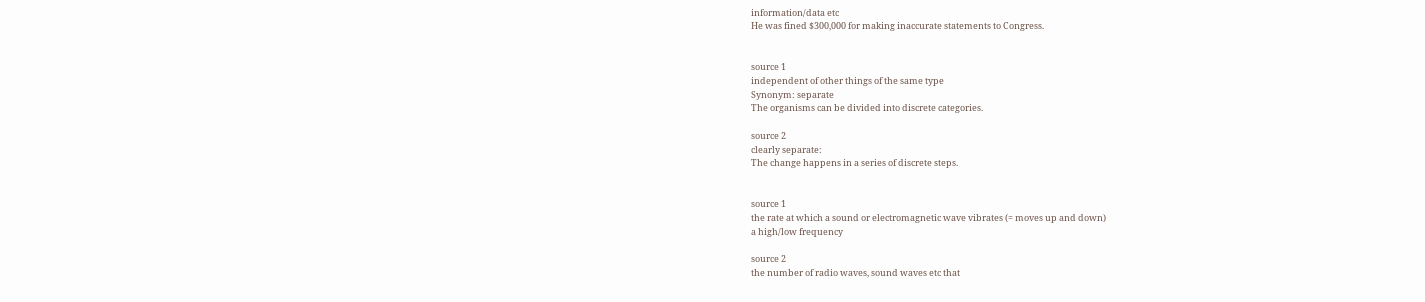information/data etc
He was fined $300,000 for making inaccurate statements to Congress.


source 1
independent of other things of the same type
Synonym: separate
The organisms can be divided into discrete categories.

source 2
clearly separate:
The change happens in a series of discrete steps.


source 1
the rate at which a sound or electromagnetic wave vibrates (= moves up and down)
a high/low frequency

source 2
the number of radio waves, sound waves etc that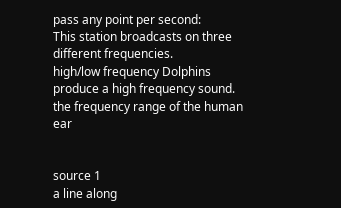pass any point per second:
This station broadcasts on three different frequencies.
high/low frequency Dolphins produce a high frequency sound.
the frequency range of the human ear


source 1
a line along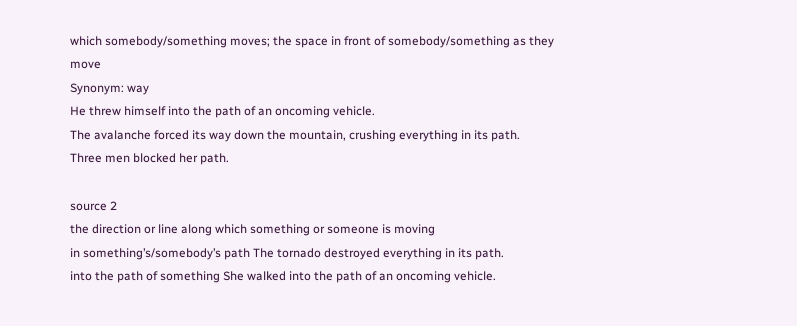which somebody/something moves; the space in front of somebody/something as they move
Synonym: way
He threw himself into the path of an oncoming vehicle.
The avalanche forced its way down the mountain, crushing everything in its path.
Three men blocked her path.

source 2
the direction or line along which something or someone is moving
in something’s/somebody’s path The tornado destroyed everything in its path.
into the path of something She walked into the path of an oncoming vehicle.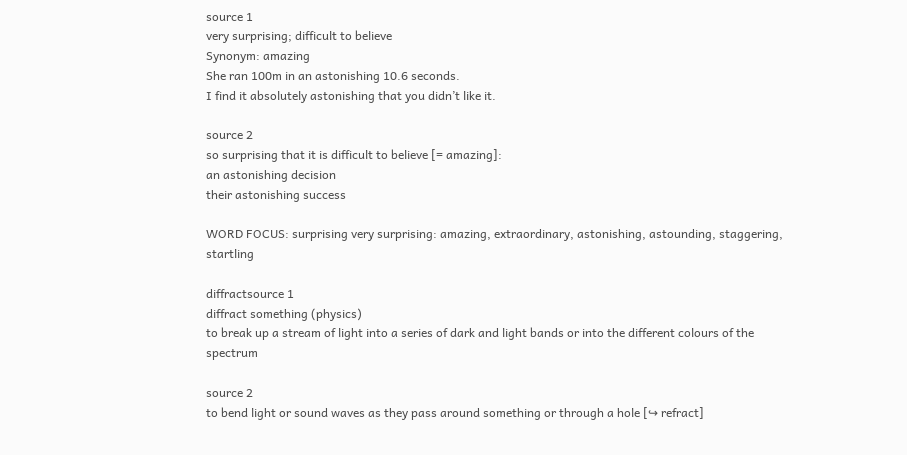source 1
very surprising; difficult to believe
Synonym: amazing
She ran 100m in an astonishing 10.6 seconds.
I find it absolutely astonishing that you didn’t like it.

source 2
so surprising that it is difficult to believe [= amazing]:
an astonishing decision
their astonishing success

WORD FOCUS: surprising very surprising: amazing, extraordinary, astonishing, astounding, staggering, startling

diffractsource 1
diffract something (physics)
to break up a stream of light into a series of dark and light bands or into the different colours of the spectrum

source 2
to bend light or sound waves as they pass around something or through a hole [↪ refract]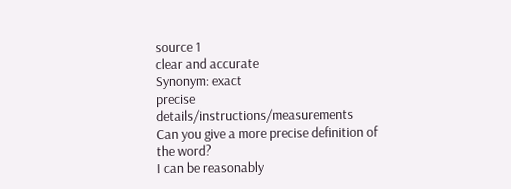source 1
clear and accurate
Synonym: exact
precise details/instructions/measurements
Can you give a more precise definition of the word?
I can be reasonably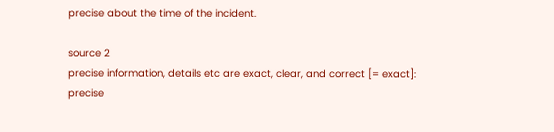precise about the time of the incident.

source 2
precise information, details etc are exact, clear, and correct [= exact]:
precise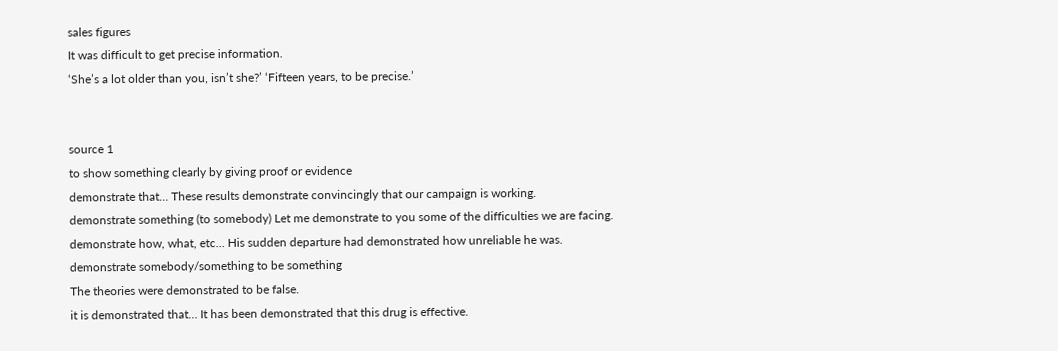sales figures
It was difficult to get precise information.
‘She’s a lot older than you, isn’t she?’ ‘Fifteen years, to be precise.’


source 1
to show something clearly by giving proof or evidence
demonstrate that… These results demonstrate convincingly that our campaign is working.
demonstrate something (to somebody) Let me demonstrate to you some of the difficulties we are facing.
demonstrate how, what, etc… His sudden departure had demonstrated how unreliable he was.
demonstrate somebody/something to be something
The theories were demonstrated to be false.
it is demonstrated that… It has been demonstrated that this drug is effective.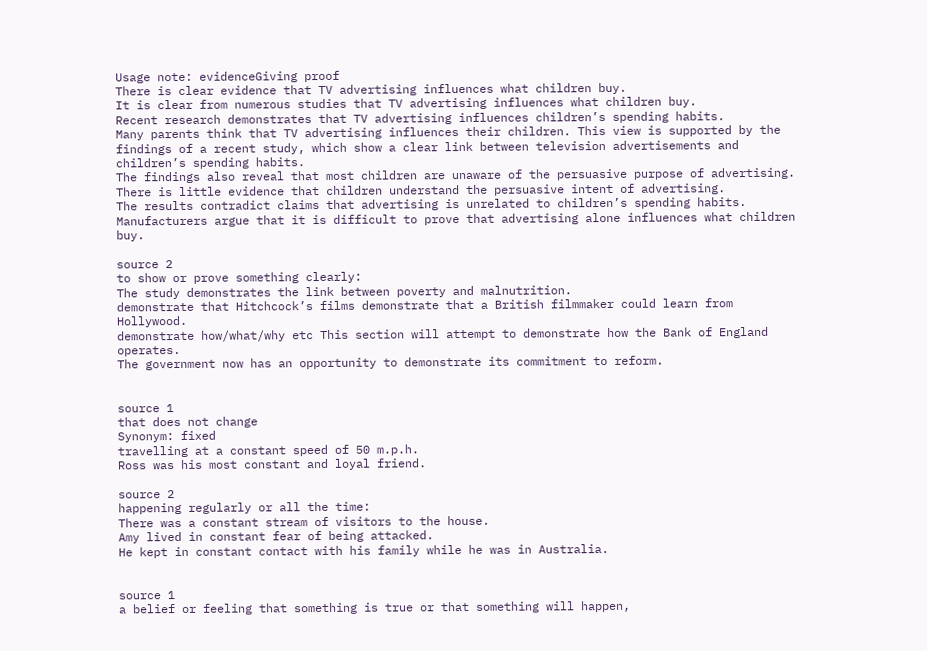Usage note: evidenceGiving proof
There is clear evidence that TV advertising influences what children buy.
It is clear from numerous studies that TV advertising influences what children buy.
Recent research demonstrates that TV advertising influences children’s spending habits.
Many parents think that TV advertising influences their children. This view is supported by the findings of a recent study, which show a clear link between television advertisements and children’s spending habits.
The findings also reveal that most children are unaware of the persuasive purpose of advertising.
There is little evidence that children understand the persuasive intent of advertising.
The results contradict claims that advertising is unrelated to children’s spending habits.
Manufacturers argue that it is difficult to prove that advertising alone influences what children buy.

source 2
to show or prove something clearly:
The study demonstrates the link between poverty and malnutrition.
demonstrate that Hitchcock’s films demonstrate that a British filmmaker could learn from Hollywood.
demonstrate how/what/why etc This section will attempt to demonstrate how the Bank of England operates.
The government now has an opportunity to demonstrate its commitment to reform.


source 1
that does not change
Synonym: fixed
travelling at a constant speed of 50 m.p.h.
Ross was his most constant and loyal friend.

source 2
happening regularly or all the time:
There was a constant stream of visitors to the house.
Amy lived in constant fear of being attacked.
He kept in constant contact with his family while he was in Australia.


source 1
a belief or feeling that something is true or that something will happen,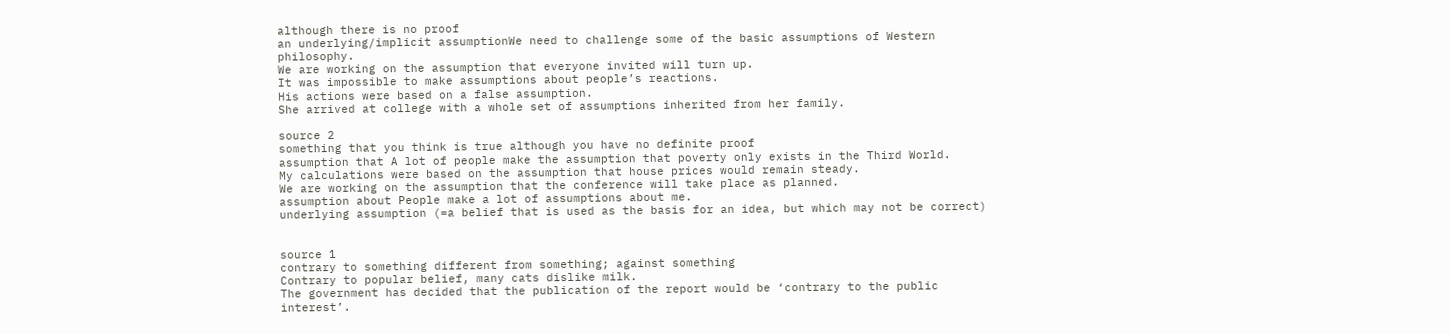although there is no proof
an underlying/implicit assumptionWe need to challenge some of the basic assumptions of Western philosophy.
We are working on the assumption that everyone invited will turn up.
It was impossible to make assumptions about people’s reactions.
His actions were based on a false assumption.
She arrived at college with a whole set of assumptions inherited from her family.

source 2
something that you think is true although you have no definite proof
assumption that A lot of people make the assumption that poverty only exists in the Third World.
My calculations were based on the assumption that house prices would remain steady.
We are working on the assumption that the conference will take place as planned.
assumption about People make a lot of assumptions about me.
underlying assumption (=a belief that is used as the basis for an idea, but which may not be correct)


source 1
contrary to something different from something; against something
Contrary to popular belief, many cats dislike milk.
The government has decided that the publication of the report would be ‘contrary to the public interest’.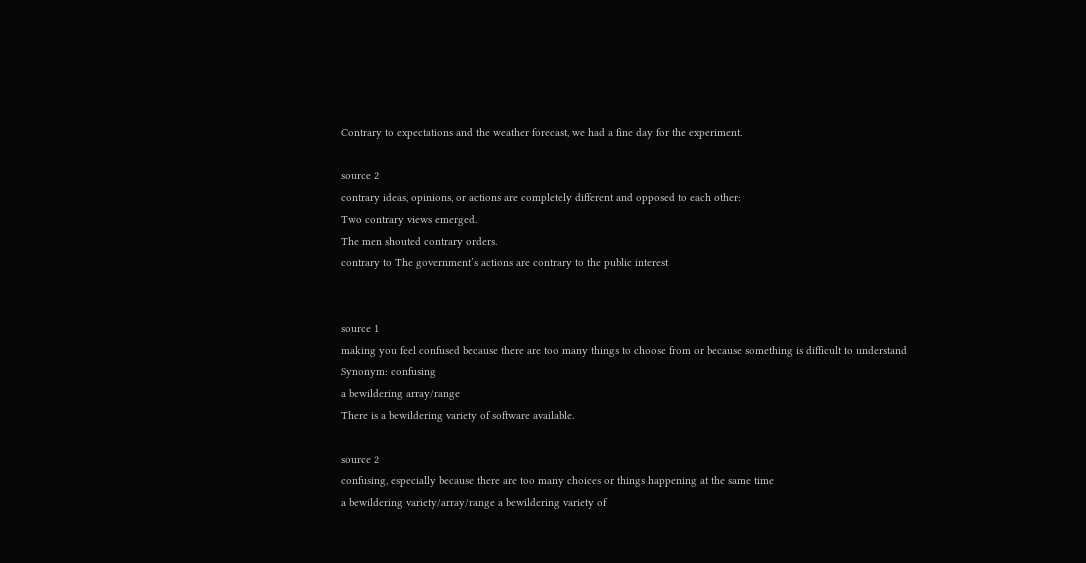Contrary to expectations and the weather forecast, we had a fine day for the experiment.

source 2
contrary ideas, opinions, or actions are completely different and opposed to each other:
Two contrary views emerged.
The men shouted contrary orders.
contrary to The government’s actions are contrary to the public interest


source 1
making you feel confused because there are too many things to choose from or because something is difficult to understand
Synonym: confusing
a bewildering array/range
There is a bewildering variety of software available.

source 2
confusing, especially because there are too many choices or things happening at the same time
a bewildering variety/array/range a bewildering variety of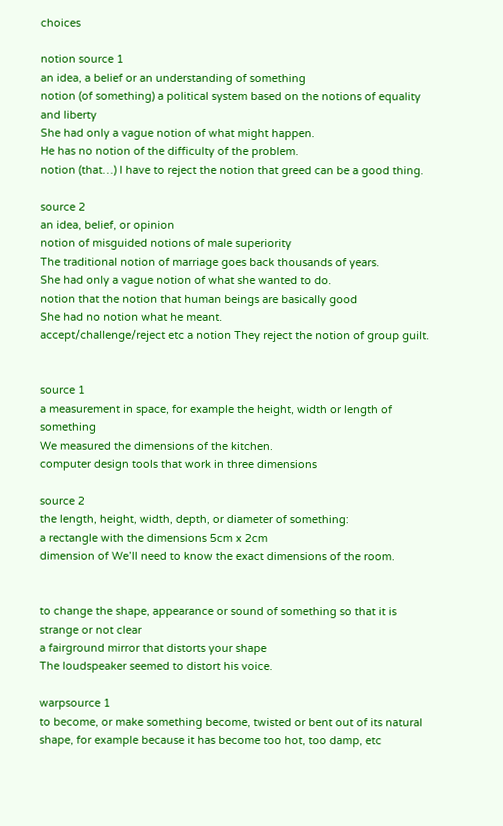choices

notion source 1
an idea, a belief or an understanding of something
notion (of something) a political system based on the notions of equality and liberty
She had only a vague notion of what might happen.
He has no notion of the difficulty of the problem.
notion (that…) I have to reject the notion that greed can be a good thing.

source 2
an idea, belief, or opinion
notion of misguided notions of male superiority
The traditional notion of marriage goes back thousands of years.
She had only a vague notion of what she wanted to do.
notion that the notion that human beings are basically good
She had no notion what he meant.
accept/challenge/reject etc a notion They reject the notion of group guilt.


source 1
a measurement in space, for example the height, width or length of something
We measured the dimensions of the kitchen.
computer design tools that work in three dimensions

source 2
the length, height, width, depth, or diameter of something:
a rectangle with the dimensions 5cm x 2cm
dimension of We’ll need to know the exact dimensions of the room.


to change the shape, appearance or sound of something so that it is strange or not clear
a fairground mirror that distorts your shape
The loudspeaker seemed to distort his voice.

warpsource 1
to become, or make something become, twisted or bent out of its natural shape, for example because it has become too hot, too damp, etc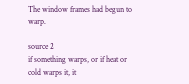The window frames had begun to warp.

source 2
if something warps, or if heat or cold warps it, it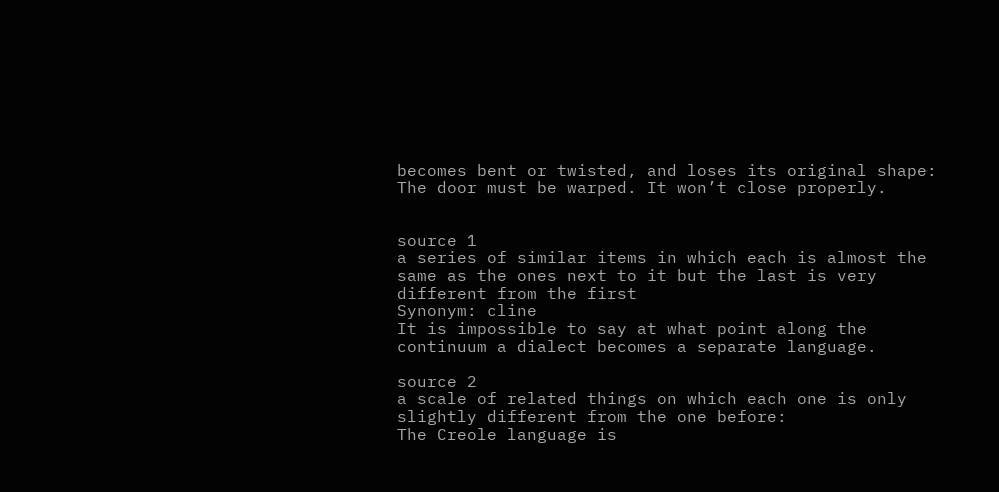becomes bent or twisted, and loses its original shape:
The door must be warped. It won’t close properly.


source 1
a series of similar items in which each is almost the same as the ones next to it but the last is very different from the first
Synonym: cline
It is impossible to say at what point along the continuum a dialect becomes a separate language.

source 2
a scale of related things on which each one is only slightly different from the one before:
The Creole language is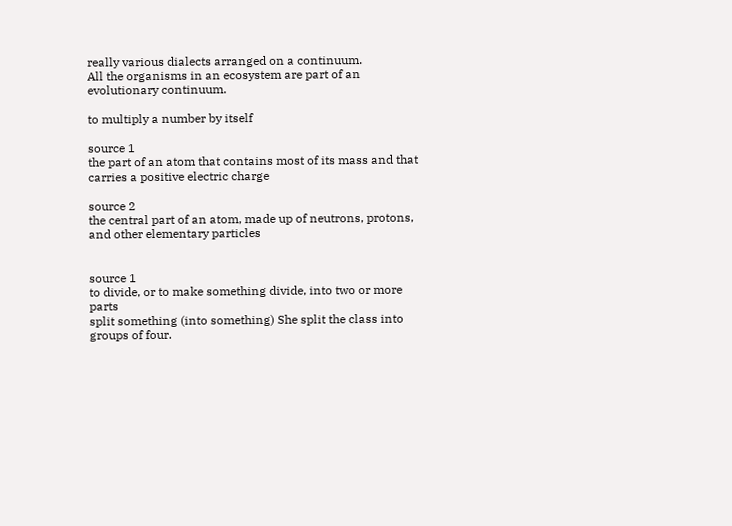really various dialects arranged on a continuum.
All the organisms in an ecosystem are part of an evolutionary continuum.

to multiply a number by itself

source 1
the part of an atom that contains most of its mass and that carries a positive electric charge

source 2
the central part of an atom, made up of neutrons, protons, and other elementary particles


source 1
to divide, or to make something divide, into two or more parts
split something (into something) She split the class into groups of four.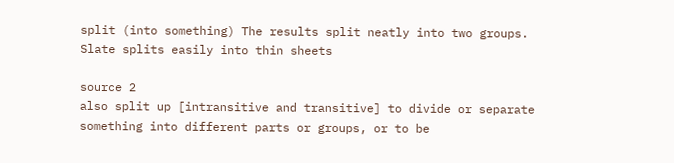split (into something) The results split neatly into two groups.
Slate splits easily into thin sheets

source 2
also split up [intransitive and transitive] to divide or separate something into different parts or groups, or to be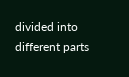divided into different parts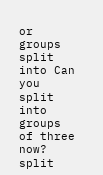or groups
split into Can you split into groups of three now?
split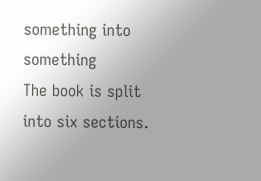something into something
The book is split into six sections.